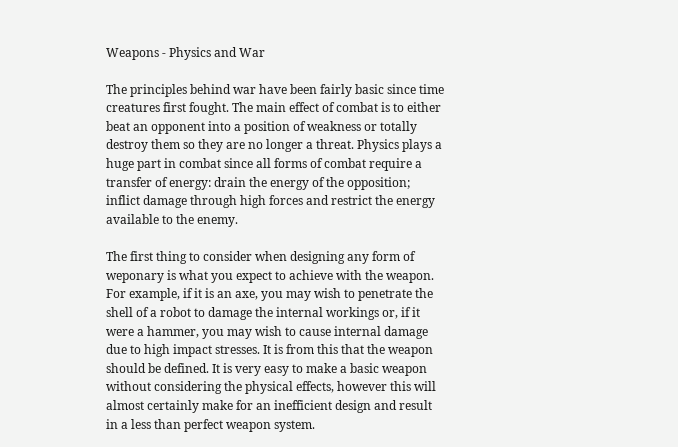Weapons - Physics and War

The principles behind war have been fairly basic since time creatures first fought. The main effect of combat is to either beat an opponent into a position of weakness or totally destroy them so they are no longer a threat. Physics plays a huge part in combat since all forms of combat require a transfer of energy: drain the energy of the opposition; inflict damage through high forces and restrict the energy available to the enemy.

The first thing to consider when designing any form of weponary is what you expect to achieve with the weapon. For example, if it is an axe, you may wish to penetrate the shell of a robot to damage the internal workings or, if it were a hammer, you may wish to cause internal damage due to high impact stresses. It is from this that the weapon should be defined. It is very easy to make a basic weapon without considering the physical effects, however this will almost certainly make for an inefficient design and result in a less than perfect weapon system.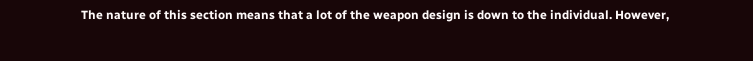The nature of this section means that a lot of the weapon design is down to the individual. However,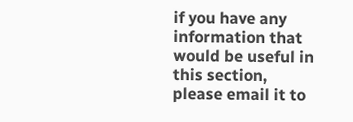if you have any information that would be useful in this section, please email it to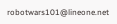robotwars101@lineone.net